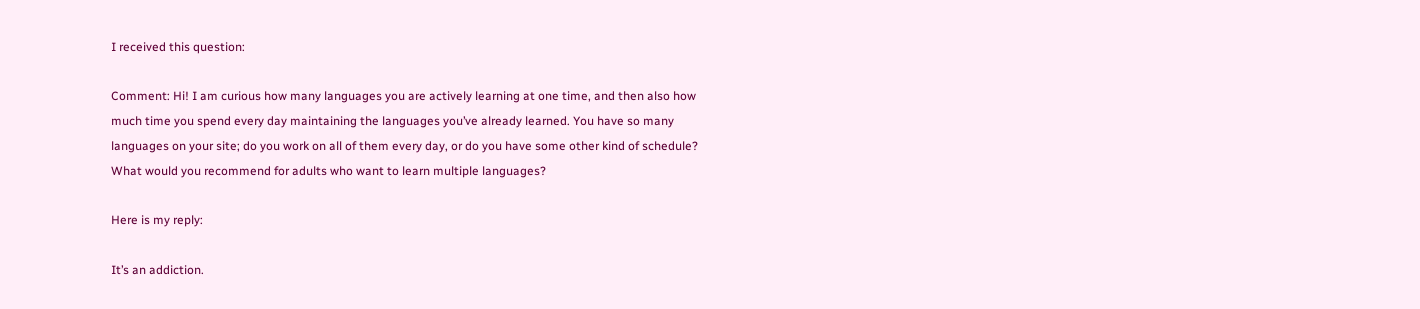I received this question:

Comment: Hi! I am curious how many languages you are actively learning at one time, and then also how much time you spend every day maintaining the languages you’ve already learned. You have so many languages on your site; do you work on all of them every day, or do you have some other kind of schedule? What would you recommend for adults who want to learn multiple languages?

Here is my reply:

It’s an addiction.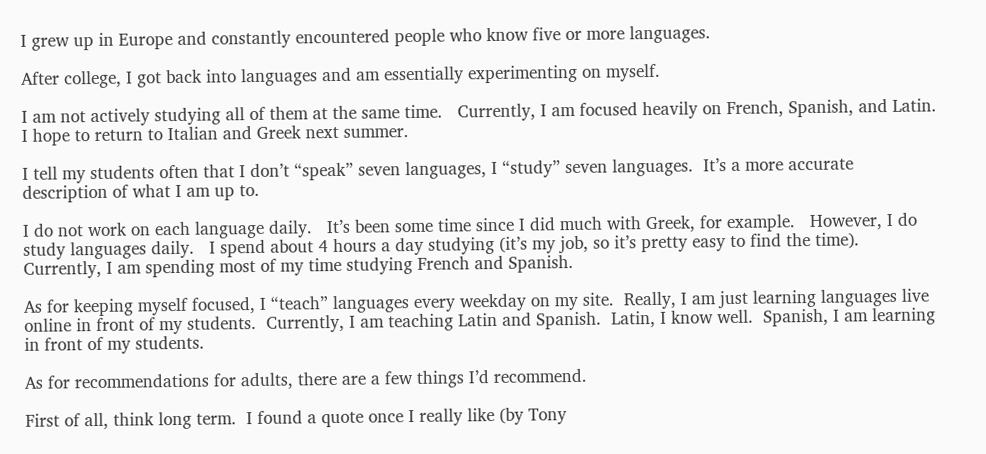I grew up in Europe and constantly encountered people who know five or more languages.

After college, I got back into languages and am essentially experimenting on myself.

I am not actively studying all of them at the same time.   Currently, I am focused heavily on French, Spanish, and Latin.  I hope to return to Italian and Greek next summer.

I tell my students often that I don’t “speak” seven languages, I “study” seven languages.  It’s a more accurate description of what I am up to.

I do not work on each language daily.   It’s been some time since I did much with Greek, for example.   However, I do study languages daily.   I spend about 4 hours a day studying (it’s my job, so it’s pretty easy to find the time).  Currently, I am spending most of my time studying French and Spanish.

As for keeping myself focused, I “teach” languages every weekday on my site.  Really, I am just learning languages live online in front of my students.  Currently, I am teaching Latin and Spanish.  Latin, I know well.  Spanish, I am learning in front of my students.

As for recommendations for adults, there are a few things I’d recommend.

First of all, think long term.  I found a quote once I really like (by Tony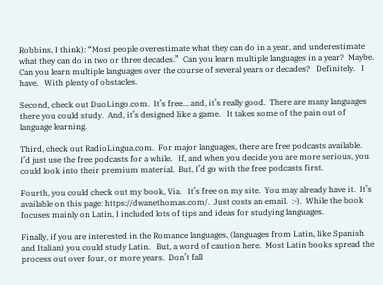Robbins, I think): “Most people overestimate what they can do in a year, and underestimate what they can do in two or three decades.”  Can you learn multiple languages in a year?  Maybe.  Can you learn multiple languages over the course of several years or decades?   Definitely.   I have.   With plenty of obstacles.

Second, check out DuoLingo.com.  It’s free… and, it’s really good.  There are many languages there you could study.  And, it’s designed like a game.   It takes some of the pain out of language learning.

Third, check out RadioLingua.com.  For major languages, there are free podcasts available.  I’d just use the free podcasts for a while.   If, and when you decide you are more serious, you could look into their premium material.  But, I’d go with the free podcasts first.

Fourth, you could check out my book, Via.   It’s free on my site.  You may already have it.  It’s available on this page: https://dwanethomas.com/.  Just costs an email.  :-).  While the book focuses mainly on Latin, I included lots of tips and ideas for studying languages.

Finally, if you are interested in the Romance languages, (languages from Latin, like Spanish and Italian) you could study Latin.   But, a word of caution here.  Most Latin books spread the process out over four, or more years.  Don’t fall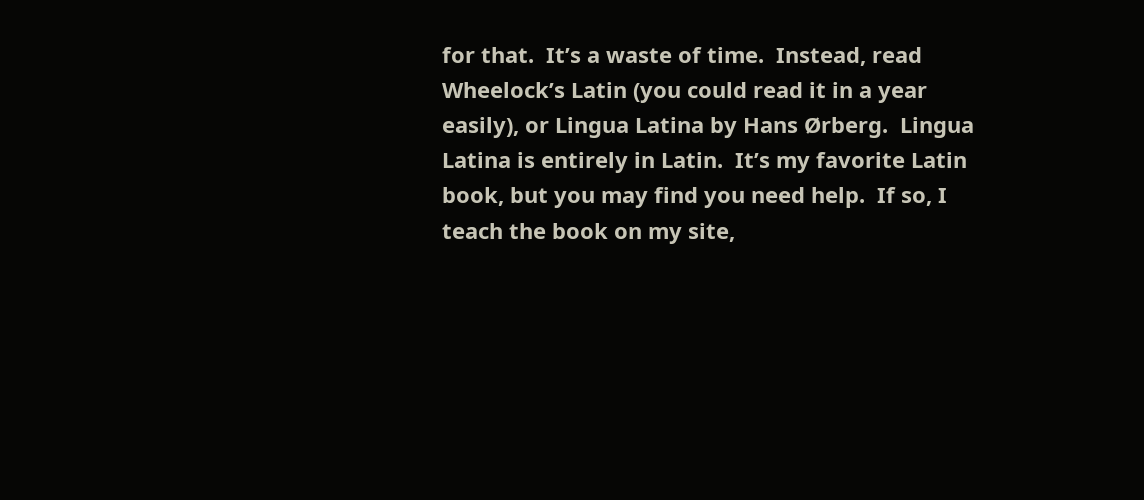for that.  It’s a waste of time.  Instead, read Wheelock’s Latin (you could read it in a year easily), or Lingua Latina by Hans Ørberg.  Lingua Latina is entirely in Latin.  It’s my favorite Latin book, but you may find you need help.  If so, I teach the book on my site,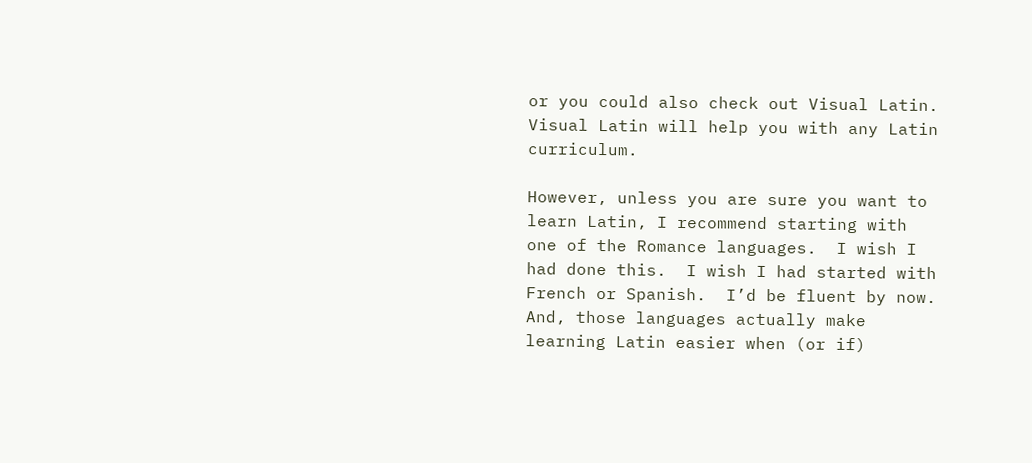or you could also check out Visual Latin.   Visual Latin will help you with any Latin curriculum.

However, unless you are sure you want to learn Latin, I recommend starting with one of the Romance languages.  I wish I had done this.  I wish I had started with French or Spanish.  I’d be fluent by now.  And, those languages actually make learning Latin easier when (or if)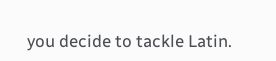you decide to tackle Latin.